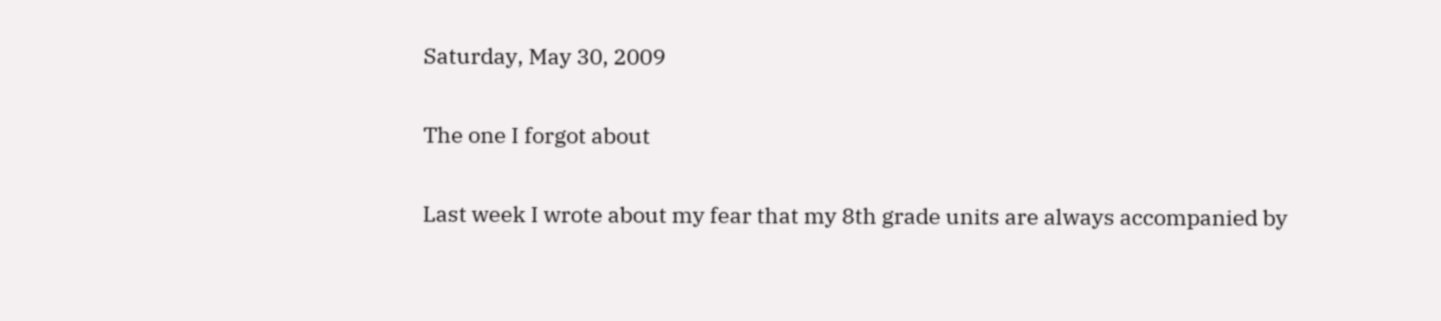Saturday, May 30, 2009

The one I forgot about

Last week I wrote about my fear that my 8th grade units are always accompanied by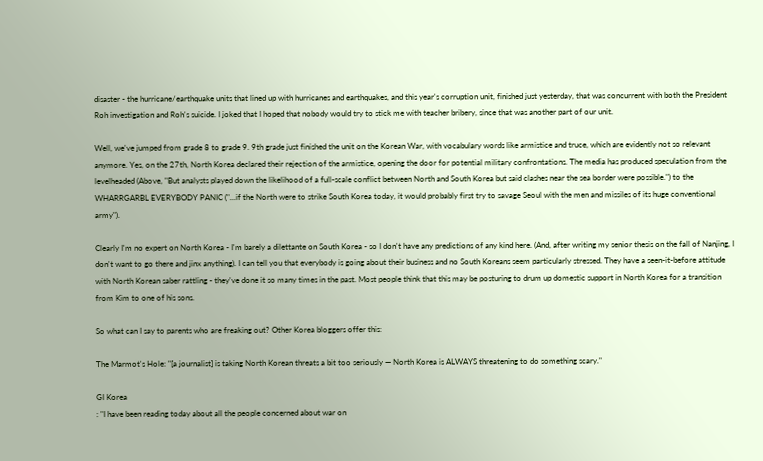disaster - the hurricane/earthquake units that lined up with hurricanes and earthquakes, and this year's corruption unit, finished just yesterday, that was concurrent with both the President Roh investigation and Roh's suicide. I joked that I hoped that nobody would try to stick me with teacher bribery, since that was another part of our unit.

Well, we've jumped from grade 8 to grade 9. 9th grade just finished the unit on the Korean War, with vocabulary words like armistice and truce, which are evidently not so relevant anymore. Yes, on the 27th, North Korea declared their rejection of the armistice, opening the door for potential military confrontations. The media has produced speculation from the levelheaded (Above, "But analysts played down the likelihood of a full-scale conflict between North and South Korea but said clashes near the sea border were possible.") to the WHARRGARBL EVERYBODY PANIC ("...if the North were to strike South Korea today, it would probably first try to savage Seoul with the men and missiles of its huge conventional army").

Clearly I'm no expert on North Korea - I'm barely a dilettante on South Korea - so I don't have any predictions of any kind here. (And, after writing my senior thesis on the fall of Nanjing, I don't want to go there and jinx anything). I can tell you that everybody is going about their business and no South Koreans seem particularly stressed. They have a seen-it-before attitude with North Korean saber rattling - they've done it so many times in the past. Most people think that this may be posturing to drum up domestic support in North Korea for a transition from Kim to one of his sons.

So what can I say to parents who are freaking out? Other Korea bloggers offer this:

The Marmot's Hole: "[a journalist] is taking North Korean threats a bit too seriously — North Korea is ALWAYS threatening to do something scary."

GI Korea
: "I have been reading today about all the people concerned about war on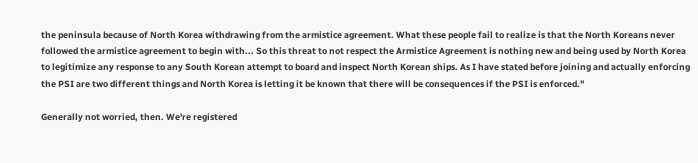the peninsula because of North Korea withdrawing from the armistice agreement. What these people fail to realize is that the North Koreans never followed the armistice agreement to begin with... So this threat to not respect the Armistice Agreement is nothing new and being used by North Korea to legitimize any response to any South Korean attempt to board and inspect North Korean ships. As I have stated before joining and actually enforcing the PSI are two different things and North Korea is letting it be known that there will be consequences if the PSI is enforced."

Generally not worried, then. We're registered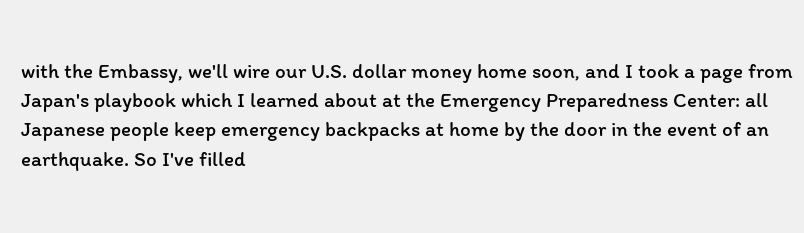with the Embassy, we'll wire our U.S. dollar money home soon, and I took a page from Japan's playbook which I learned about at the Emergency Preparedness Center: all Japanese people keep emergency backpacks at home by the door in the event of an earthquake. So I've filled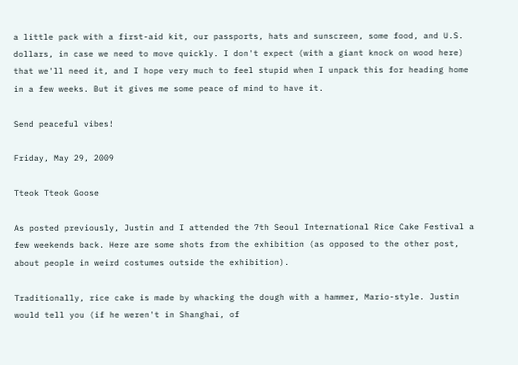a little pack with a first-aid kit, our passports, hats and sunscreen, some food, and U.S. dollars, in case we need to move quickly. I don't expect (with a giant knock on wood here) that we'll need it, and I hope very much to feel stupid when I unpack this for heading home in a few weeks. But it gives me some peace of mind to have it.

Send peaceful vibes!

Friday, May 29, 2009

Tteok Tteok Goose

As posted previously, Justin and I attended the 7th Seoul International Rice Cake Festival a few weekends back. Here are some shots from the exhibition (as opposed to the other post, about people in weird costumes outside the exhibition).

Traditionally, rice cake is made by whacking the dough with a hammer, Mario-style. Justin would tell you (if he weren't in Shanghai, of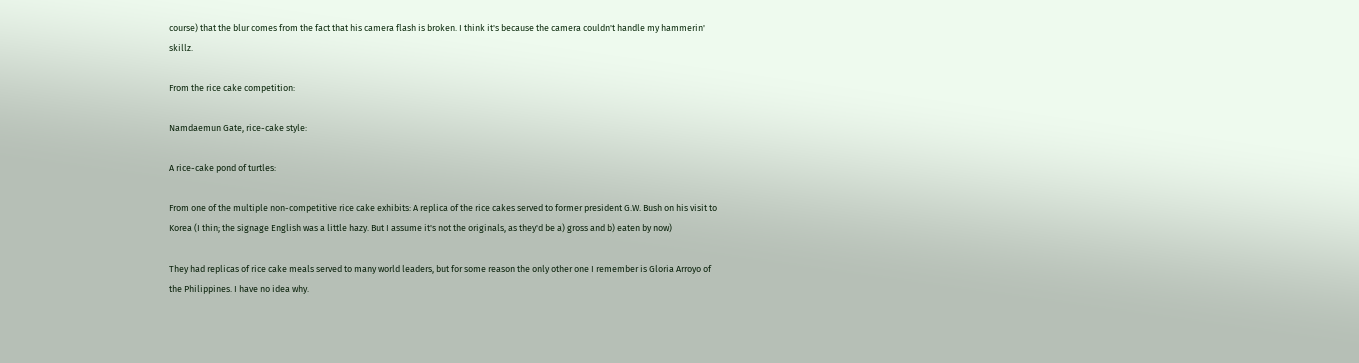course) that the blur comes from the fact that his camera flash is broken. I think it's because the camera couldn't handle my hammerin' skillz.

From the rice cake competition:

Namdaemun Gate, rice-cake style:

A rice-cake pond of turtles:

From one of the multiple non-competitive rice cake exhibits: A replica of the rice cakes served to former president G.W. Bush on his visit to Korea (I thin; the signage English was a little hazy. But I assume it's not the originals, as they'd be a) gross and b) eaten by now)

They had replicas of rice cake meals served to many world leaders, but for some reason the only other one I remember is Gloria Arroyo of the Philippines. I have no idea why.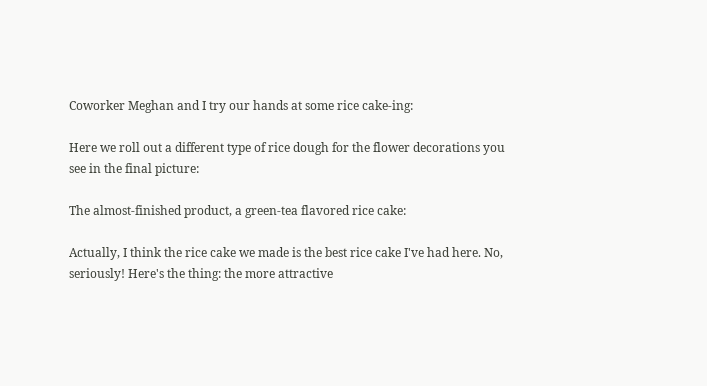Coworker Meghan and I try our hands at some rice cake-ing:

Here we roll out a different type of rice dough for the flower decorations you see in the final picture:

The almost-finished product, a green-tea flavored rice cake:

Actually, I think the rice cake we made is the best rice cake I've had here. No, seriously! Here's the thing: the more attractive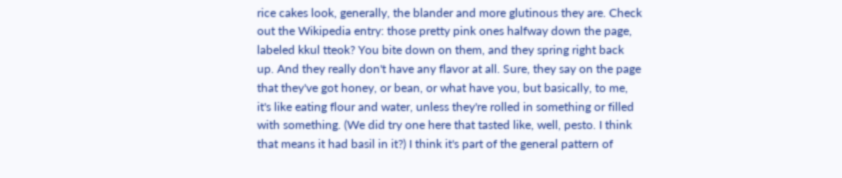rice cakes look, generally, the blander and more glutinous they are. Check out the Wikipedia entry: those pretty pink ones halfway down the page, labeled kkul tteok? You bite down on them, and they spring right back up. And they really don't have any flavor at all. Sure, they say on the page that they've got honey, or bean, or what have you, but basically, to me, it's like eating flour and water, unless they're rolled in something or filled with something. (We did try one here that tasted like, well, pesto. I think that means it had basil in it?) I think it's part of the general pattern of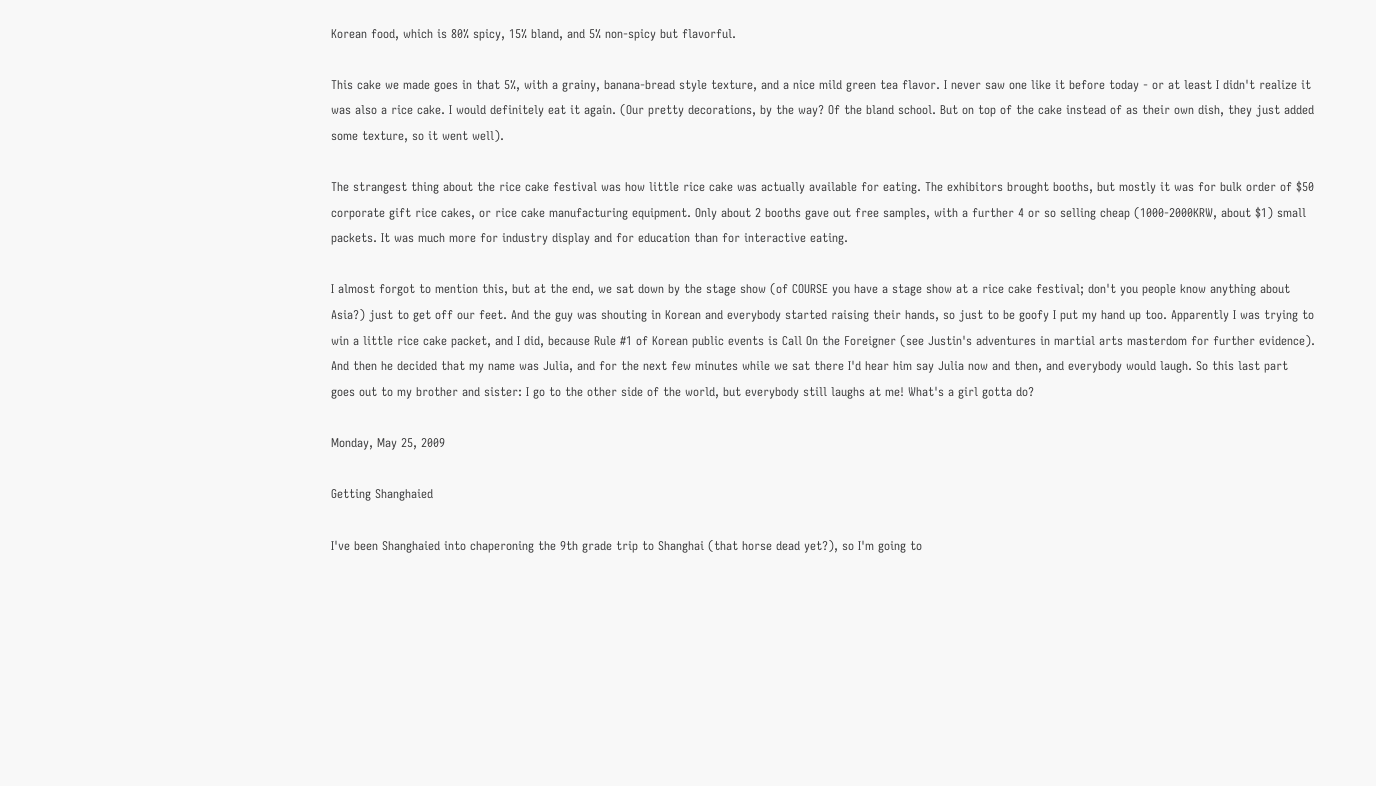Korean food, which is 80% spicy, 15% bland, and 5% non-spicy but flavorful.

This cake we made goes in that 5%, with a grainy, banana-bread style texture, and a nice mild green tea flavor. I never saw one like it before today - or at least I didn't realize it was also a rice cake. I would definitely eat it again. (Our pretty decorations, by the way? Of the bland school. But on top of the cake instead of as their own dish, they just added some texture, so it went well).

The strangest thing about the rice cake festival was how little rice cake was actually available for eating. The exhibitors brought booths, but mostly it was for bulk order of $50 corporate gift rice cakes, or rice cake manufacturing equipment. Only about 2 booths gave out free samples, with a further 4 or so selling cheap (1000-2000KRW, about $1) small packets. It was much more for industry display and for education than for interactive eating.

I almost forgot to mention this, but at the end, we sat down by the stage show (of COURSE you have a stage show at a rice cake festival; don't you people know anything about Asia?) just to get off our feet. And the guy was shouting in Korean and everybody started raising their hands, so just to be goofy I put my hand up too. Apparently I was trying to win a little rice cake packet, and I did, because Rule #1 of Korean public events is Call On the Foreigner (see Justin's adventures in martial arts masterdom for further evidence). And then he decided that my name was Julia, and for the next few minutes while we sat there I'd hear him say Julia now and then, and everybody would laugh. So this last part goes out to my brother and sister: I go to the other side of the world, but everybody still laughs at me! What's a girl gotta do?

Monday, May 25, 2009

Getting Shanghaied

I've been Shanghaied into chaperoning the 9th grade trip to Shanghai (that horse dead yet?), so I'm going to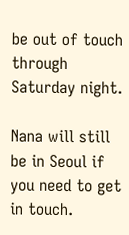be out of touch through Saturday night.

Nana will still be in Seoul if you need to get in touch.